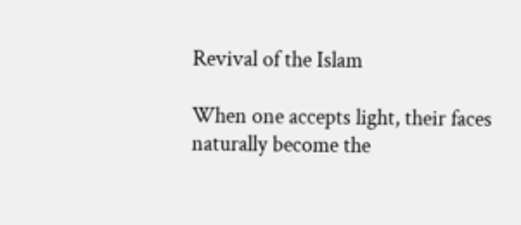Revival of the Islam

When one accepts light, their faces naturally become the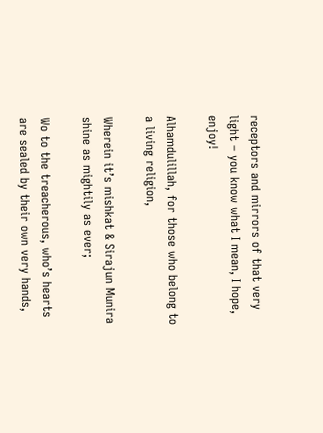receptors and mirrors of that very light – you know what I mean, I hope, enjoy!

Alhamdulillah, for those who belong to a living religion,

Wherein it’s mishkat & Sirajun Munira shine as mightily as ever;

Wo to the treacherous, who’s hearts are sealed by their own very hands,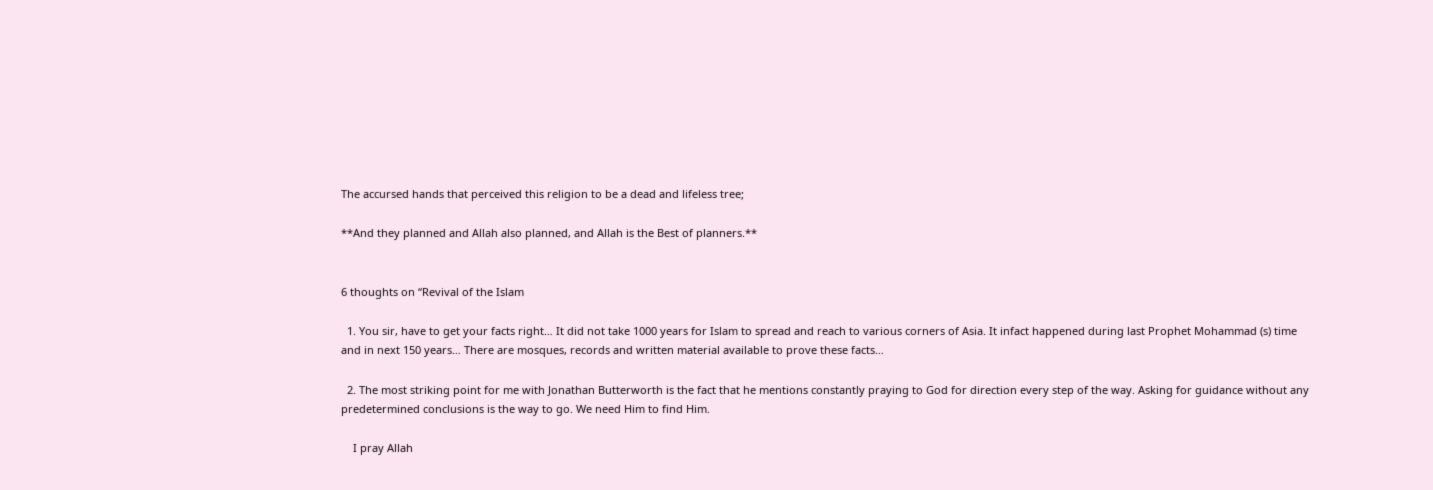The accursed hands that perceived this religion to be a dead and lifeless tree;

**And they planned and Allah also planned, and Allah is the Best of planners.**


6 thoughts on “Revival of the Islam

  1. You sir, have to get your facts right… It did not take 1000 years for Islam to spread and reach to various corners of Asia. It infact happened during last Prophet Mohammad (s) time and in next 150 years… There are mosques, records and written material available to prove these facts…

  2. The most striking point for me with Jonathan Butterworth is the fact that he mentions constantly praying to God for direction every step of the way. Asking for guidance without any predetermined conclusions is the way to go. We need Him to find Him.

    I pray Allah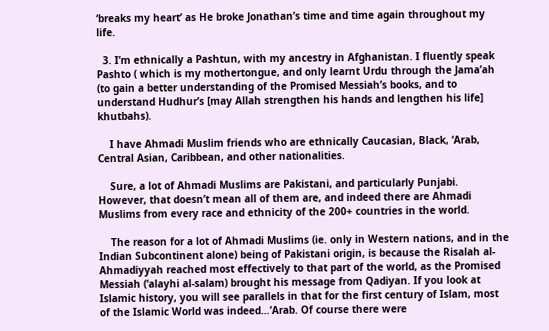‘breaks my heart’ as He broke Jonathan’s time and time again throughout my life.

  3. I’m ethnically a Pashtun, with my ancestry in Afghanistan. I fluently speak Pashto ( which is my mothertongue, and only learnt Urdu through the Jama’ah (to gain a better understanding of the Promised Messiah’s books, and to understand Hudhur’s [may Allah strengthen his hands and lengthen his life] khutbahs).

    I have Ahmadi Muslim friends who are ethnically Caucasian, Black, ‘Arab, Central Asian, Caribbean, and other nationalities.

    Sure, a lot of Ahmadi Muslims are Pakistani, and particularly Punjabi. However, that doesn’t mean all of them are, and indeed there are Ahmadi Muslims from every race and ethnicity of the 200+ countries in the world.

    The reason for a lot of Ahmadi Muslims (ie. only in Western nations, and in the Indian Subcontinent alone) being of Pakistani origin, is because the Risalah al-Ahmadiyyah reached most effectively to that part of the world, as the Promised Messiah (‘alayhi al-salam) brought his message from Qadiyan. If you look at Islamic history, you will see parallels in that for the first century of Islam, most of the Islamic World was indeed…’Arab. Of course there were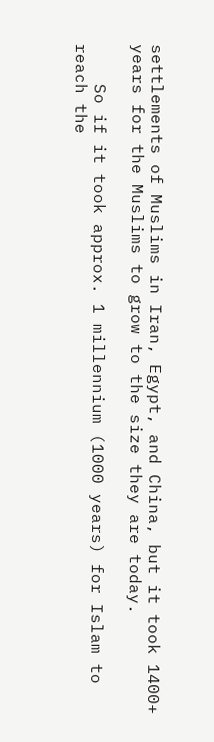settlements of Muslims in Iran, Egypt, and China, but it took 1400+ years for the Muslims to grow to the size they are today.

    So if it took approx. 1 millennium (1000 years) for Islam to reach the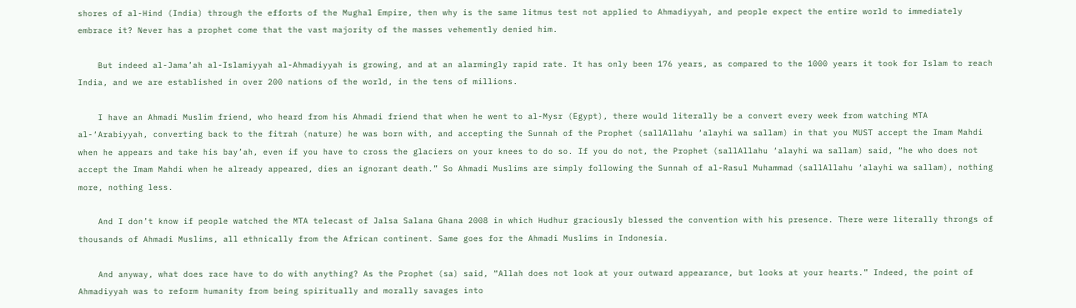shores of al-Hind (India) through the efforts of the Mughal Empire, then why is the same litmus test not applied to Ahmadiyyah, and people expect the entire world to immediately embrace it? Never has a prophet come that the vast majority of the masses vehemently denied him.

    But indeed al-Jama’ah al-Islamiyyah al-Ahmadiyyah is growing, and at an alarmingly rapid rate. It has only been 176 years, as compared to the 1000 years it took for Islam to reach India, and we are established in over 200 nations of the world, in the tens of millions.

    I have an Ahmadi Muslim friend, who heard from his Ahmadi friend that when he went to al-Mysr (Egypt), there would literally be a convert every week from watching MTA al-‘Arabiyyah, converting back to the fitrah (nature) he was born with, and accepting the Sunnah of the Prophet (sallAllahu ‘alayhi wa sallam) in that you MUST accept the Imam Mahdi when he appears and take his bay’ah, even if you have to cross the glaciers on your knees to do so. If you do not, the Prophet (sallAllahu ‘alayhi wa sallam) said, “he who does not accept the Imam Mahdi when he already appeared, dies an ignorant death.” So Ahmadi Muslims are simply following the Sunnah of al-Rasul Muhammad (sallAllahu ‘alayhi wa sallam), nothing more, nothing less.

    And I don’t know if people watched the MTA telecast of Jalsa Salana Ghana 2008 in which Hudhur graciously blessed the convention with his presence. There were literally throngs of thousands of Ahmadi Muslims, all ethnically from the African continent. Same goes for the Ahmadi Muslims in Indonesia.

    And anyway, what does race have to do with anything? As the Prophet (sa) said, “Allah does not look at your outward appearance, but looks at your hearts.” Indeed, the point of Ahmadiyyah was to reform humanity from being spiritually and morally savages into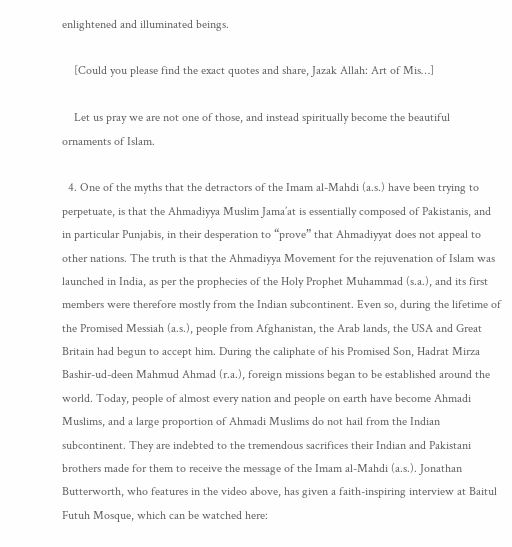enlightened and illuminated beings.

    [Could you please find the exact quotes and share, Jazak Allah: Art of Mis…]

    Let us pray we are not one of those, and instead spiritually become the beautiful ornaments of Islam.

  4. One of the myths that the detractors of the Imam al-Mahdi (a.s.) have been trying to perpetuate, is that the Ahmadiyya Muslim Jama’at is essentially composed of Pakistanis, and in particular Punjabis, in their desperation to “prove” that Ahmadiyyat does not appeal to other nations. The truth is that the Ahmadiyya Movement for the rejuvenation of Islam was launched in India, as per the prophecies of the Holy Prophet Muhammad (s.a.), and its first members were therefore mostly from the Indian subcontinent. Even so, during the lifetime of the Promised Messiah (a.s.), people from Afghanistan, the Arab lands, the USA and Great Britain had begun to accept him. During the caliphate of his Promised Son, Hadrat Mirza Bashir-ud-deen Mahmud Ahmad (r.a.), foreign missions began to be established around the world. Today, people of almost every nation and people on earth have become Ahmadi Muslims, and a large proportion of Ahmadi Muslims do not hail from the Indian subcontinent. They are indebted to the tremendous sacrifices their Indian and Pakistani brothers made for them to receive the message of the Imam al-Mahdi (a.s.). Jonathan Butterworth, who features in the video above, has given a faith-inspiring interview at Baitul Futuh Mosque, which can be watched here: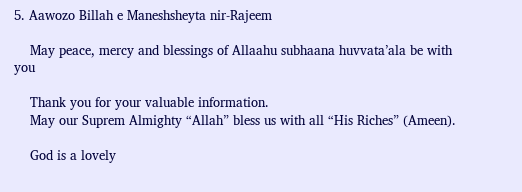5. Aawozo Billah e Maneshsheyta nir-Rajeem

    May peace, mercy and blessings of Allaahu subhaana huvvata’ala be with you

    Thank you for your valuable information.
    May our Suprem Almighty “Allah” bless us with all “His Riches” (Ameen).

    God is a lovely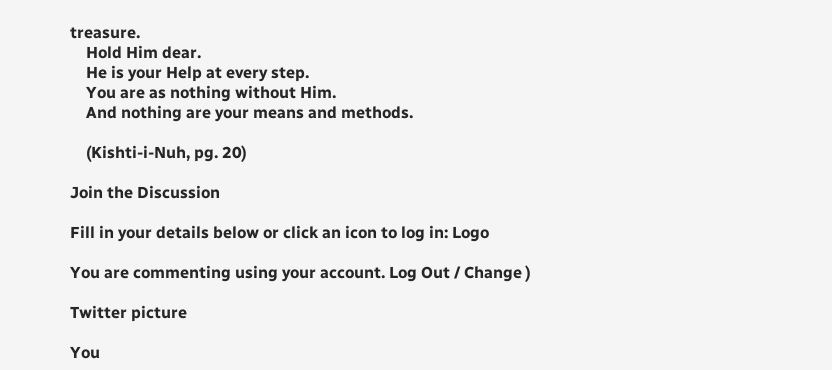treasure.
    Hold Him dear.
    He is your Help at every step.
    You are as nothing without Him.
    And nothing are your means and methods.

    (Kishti-i-Nuh, pg. 20)

Join the Discussion

Fill in your details below or click an icon to log in: Logo

You are commenting using your account. Log Out / Change )

Twitter picture

You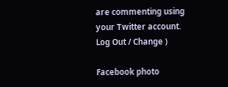are commenting using your Twitter account. Log Out / Change )

Facebook photo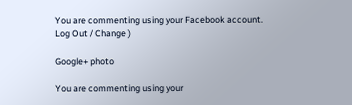You are commenting using your Facebook account. Log Out / Change )

Google+ photo

You are commenting using your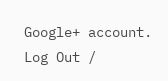Google+ account. Log Out /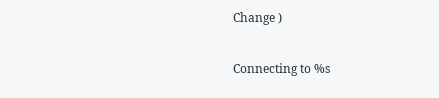Change )

Connecting to %s